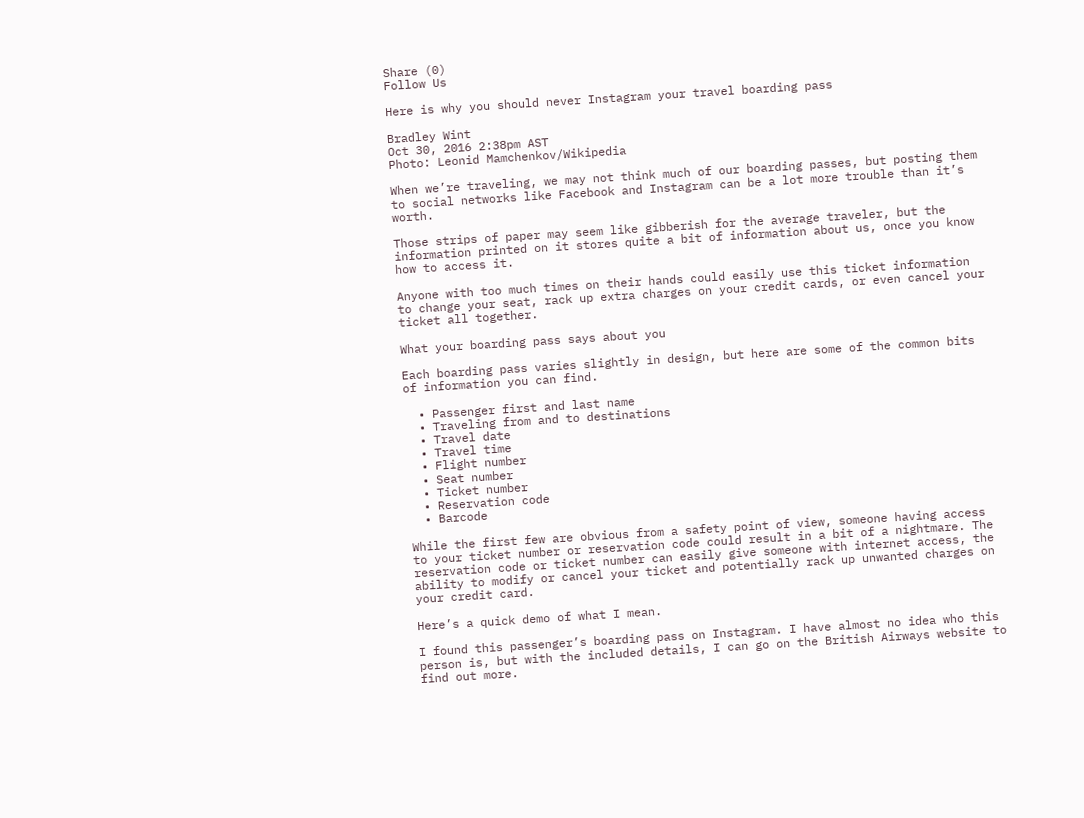Share (0)
Follow Us

Here is why you should never Instagram your travel boarding pass

Bradley Wint
Oct 30, 2016 2:38pm AST
Photo: Leonid Mamchenkov/Wikipedia

When we’re traveling, we may not think much of our boarding passes, but posting them to social networks like Facebook and Instagram can be a lot more trouble than it’s worth.

Those strips of paper may seem like gibberish for the average traveler, but the information printed on it stores quite a bit of information about us, once you know how to access it.

Anyone with too much times on their hands could easily use this ticket information to change your seat, rack up extra charges on your credit cards, or even cancel your ticket all together.

What your boarding pass says about you

Each boarding pass varies slightly in design, but here are some of the common bits of information you can find.

  • Passenger first and last name
  • Traveling from and to destinations
  • Travel date
  • Travel time
  • Flight number
  • Seat number
  • Ticket number
  • Reservation code
  • Barcode

While the first few are obvious from a safety point of view, someone having access to your ticket number or reservation code could result in a bit of a nightmare. The reservation code or ticket number can easily give someone with internet access, the ability to modify or cancel your ticket and potentially rack up unwanted charges on your credit card.

Here’s a quick demo of what I mean.

I found this passenger’s boarding pass on Instagram. I have almost no idea who this person is, but with the included details, I can go on the British Airways website to find out more.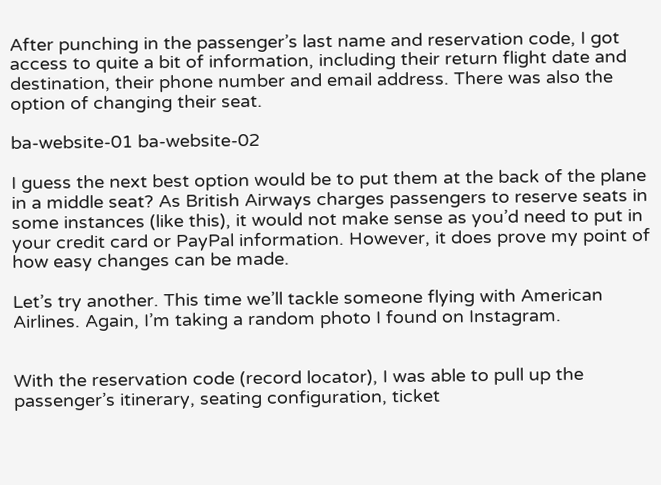After punching in the passenger’s last name and reservation code, I got access to quite a bit of information, including their return flight date and destination, their phone number and email address. There was also the option of changing their seat.

ba-website-01 ba-website-02

I guess the next best option would be to put them at the back of the plane in a middle seat? As British Airways charges passengers to reserve seats in some instances (like this), it would not make sense as you’d need to put in your credit card or PayPal information. However, it does prove my point of how easy changes can be made.

Let’s try another. This time we’ll tackle someone flying with American Airlines. Again, I’m taking a random photo I found on Instagram.


With the reservation code (record locator), I was able to pull up the passenger’s itinerary, seating configuration, ticket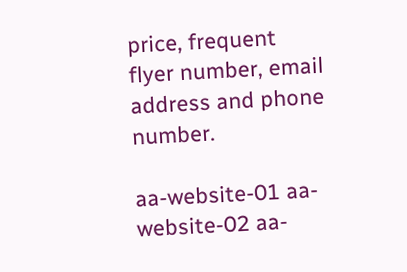price, frequent flyer number, email address and phone number.

aa-website-01 aa-website-02 aa-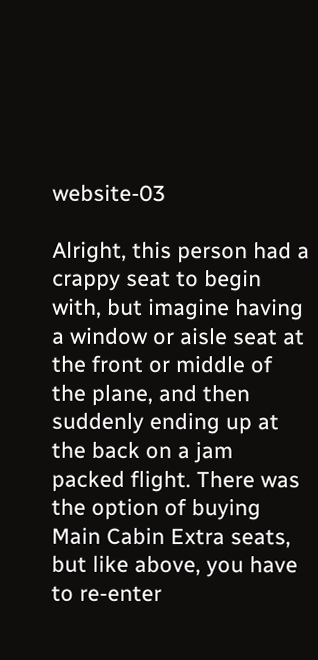website-03

Alright, this person had a crappy seat to begin with, but imagine having a window or aisle seat at the front or middle of the plane, and then suddenly ending up at the back on a jam packed flight. There was the option of buying Main Cabin Extra seats, but like above, you have to re-enter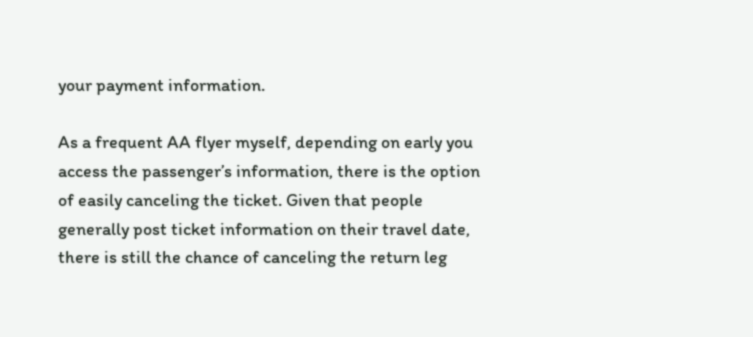your payment information.

As a frequent AA flyer myself, depending on early you access the passenger’s information, there is the option of easily canceling the ticket. Given that people generally post ticket information on their travel date, there is still the chance of canceling the return leg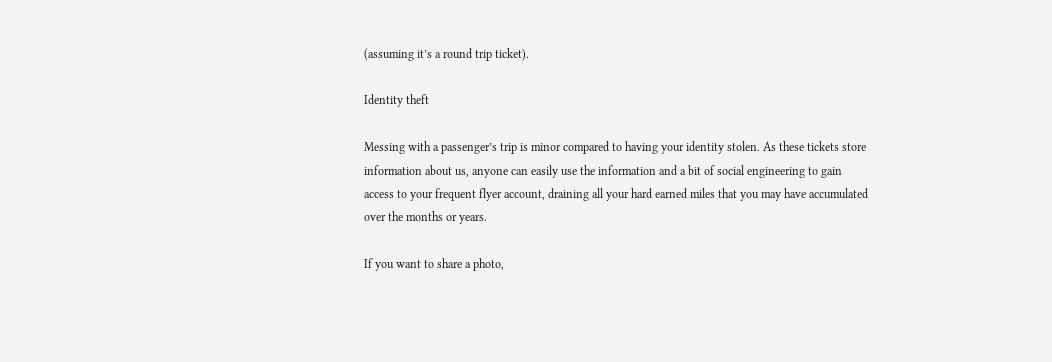(assuming it’s a round trip ticket).

Identity theft

Messing with a passenger’s trip is minor compared to having your identity stolen. As these tickets store information about us, anyone can easily use the information and a bit of social engineering to gain access to your frequent flyer account, draining all your hard earned miles that you may have accumulated over the months or years.

If you want to share a photo,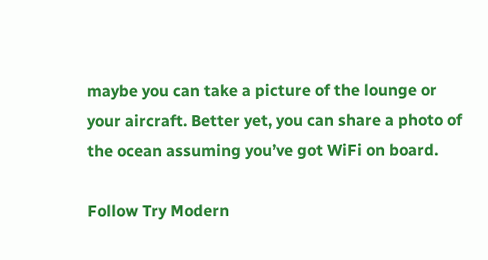maybe you can take a picture of the lounge or your aircraft. Better yet, you can share a photo of the ocean assuming you’ve got WiFi on board.

Follow Try Modern